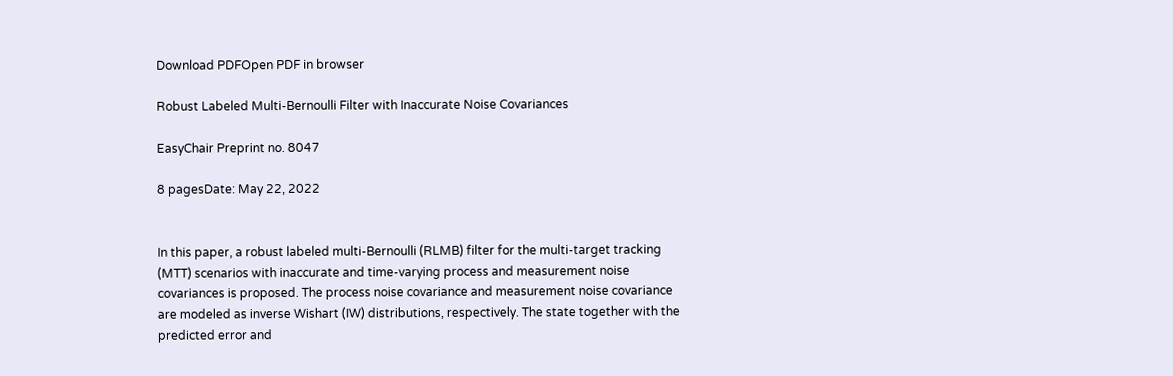Download PDFOpen PDF in browser

Robust Labeled Multi-Bernoulli Filter with Inaccurate Noise Covariances

EasyChair Preprint no. 8047

8 pagesDate: May 22, 2022


In this paper, a robust labeled multi-Bernoulli (RLMB) filter for the multi-target tracking (MTT) scenarios with inaccurate and time-varying process and measurement noise covariances is proposed. The process noise covariance and measurement noise covariance are modeled as inverse Wishart (IW) distributions, respectively. The state together with the predicted error and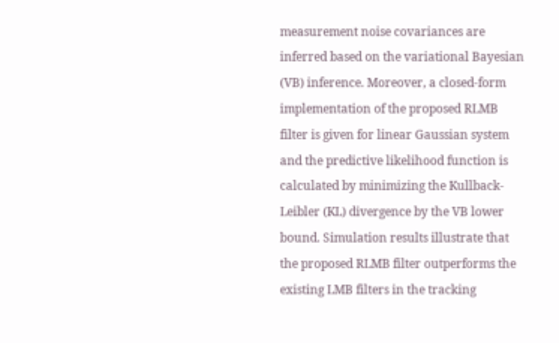measurement noise covariances are inferred based on the variational Bayesian (VB) inference. Moreover, a closed-form implementation of the proposed RLMB filter is given for linear Gaussian system and the predictive likelihood function is calculated by minimizing the Kullback-Leibler (KL) divergence by the VB lower bound. Simulation results illustrate that the proposed RLMB filter outperforms the existing LMB filters in the tracking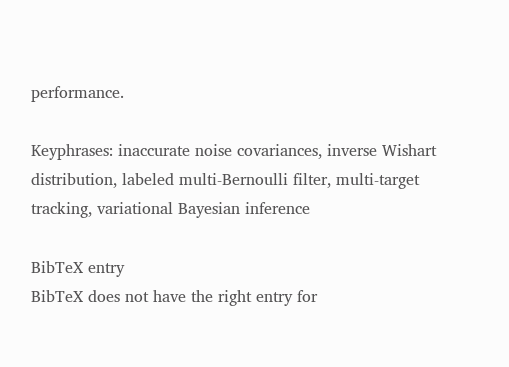performance.

Keyphrases: inaccurate noise covariances, inverse Wishart distribution, labeled multi-Bernoulli filter, multi-target tracking, variational Bayesian inference

BibTeX entry
BibTeX does not have the right entry for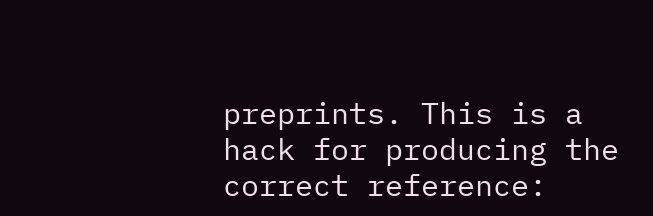preprints. This is a hack for producing the correct reference: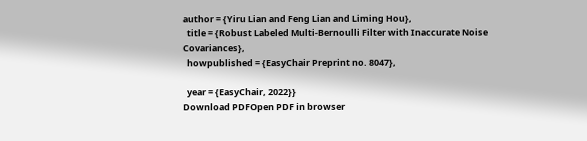author = {Yiru Lian and Feng Lian and Liming Hou},
  title = {Robust Labeled Multi-Bernoulli Filter with Inaccurate Noise Covariances},
  howpublished = {EasyChair Preprint no. 8047},

  year = {EasyChair, 2022}}
Download PDFOpen PDF in browser